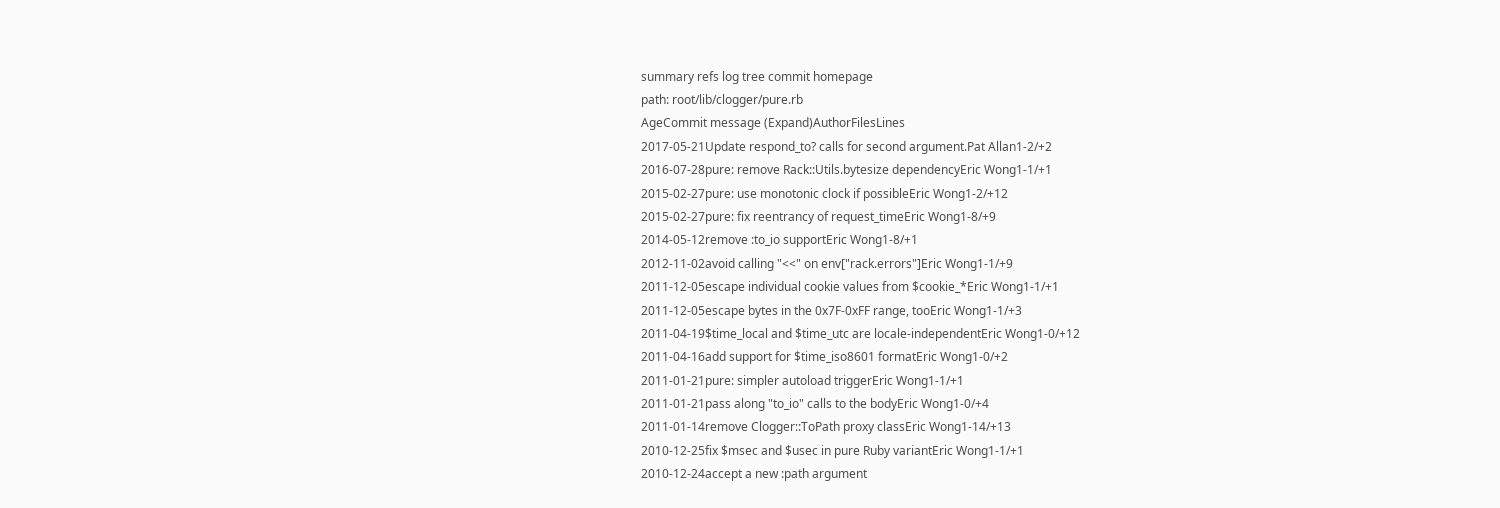summary refs log tree commit homepage
path: root/lib/clogger/pure.rb
AgeCommit message (Expand)AuthorFilesLines
2017-05-21Update respond_to? calls for second argument.Pat Allan1-2/+2
2016-07-28pure: remove Rack::Utils.bytesize dependencyEric Wong1-1/+1
2015-02-27pure: use monotonic clock if possibleEric Wong1-2/+12
2015-02-27pure: fix reentrancy of request_timeEric Wong1-8/+9
2014-05-12remove :to_io supportEric Wong1-8/+1
2012-11-02avoid calling "<<" on env["rack.errors"]Eric Wong1-1/+9
2011-12-05escape individual cookie values from $cookie_*Eric Wong1-1/+1
2011-12-05escape bytes in the 0x7F-0xFF range, tooEric Wong1-1/+3
2011-04-19$time_local and $time_utc are locale-independentEric Wong1-0/+12
2011-04-16add support for $time_iso8601 formatEric Wong1-0/+2
2011-01-21pure: simpler autoload triggerEric Wong1-1/+1
2011-01-21pass along "to_io" calls to the bodyEric Wong1-0/+4
2011-01-14remove Clogger::ToPath proxy classEric Wong1-14/+13
2010-12-25fix $msec and $usec in pure Ruby variantEric Wong1-1/+1
2010-12-24accept a new :path argument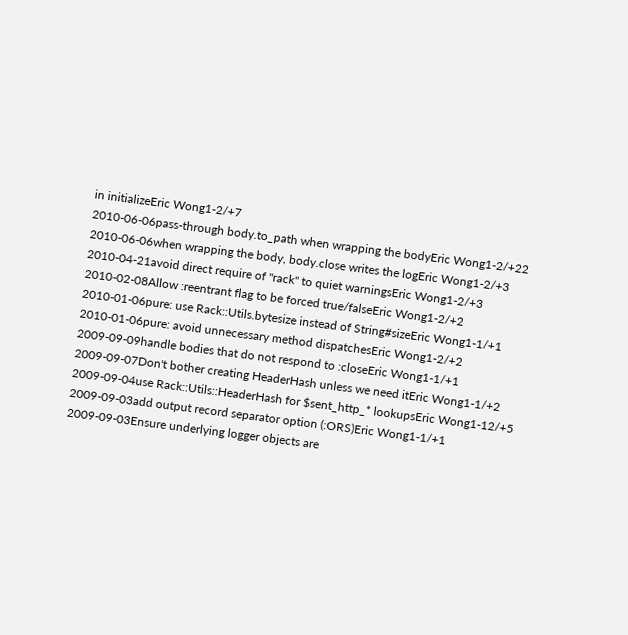in initializeEric Wong1-2/+7
2010-06-06pass-through body.to_path when wrapping the bodyEric Wong1-2/+22
2010-06-06when wrapping the body, body.close writes the logEric Wong1-2/+3
2010-04-21avoid direct require of "rack" to quiet warningsEric Wong1-2/+3
2010-02-08Allow :reentrant flag to be forced true/falseEric Wong1-2/+2
2010-01-06pure: use Rack::Utils.bytesize instead of String#sizeEric Wong1-1/+1
2010-01-06pure: avoid unnecessary method dispatchesEric Wong1-2/+2
2009-09-09handle bodies that do not respond to :closeEric Wong1-1/+1
2009-09-07Don't bother creating HeaderHash unless we need itEric Wong1-1/+2
2009-09-04use Rack::Utils::HeaderHash for $sent_http_* lookupsEric Wong1-12/+5
2009-09-03add output record separator option (:ORS)Eric Wong1-1/+1
2009-09-03Ensure underlying logger objects are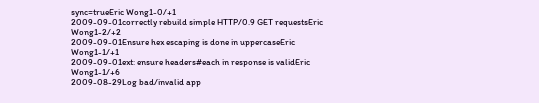sync=trueEric Wong1-0/+1
2009-09-01correctly rebuild simple HTTP/0.9 GET requestsEric Wong1-2/+2
2009-09-01Ensure hex escaping is done in uppercaseEric Wong1-1/+1
2009-09-01ext: ensure headers#each in response is validEric Wong1-1/+6
2009-08-29Log bad/invalid app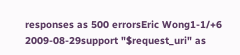responses as 500 errorsEric Wong1-1/+6
2009-08-29support "$request_uri" as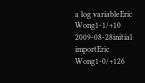a log variableEric Wong1-1/+10
2009-08-28initial importEric Wong1-0/+126